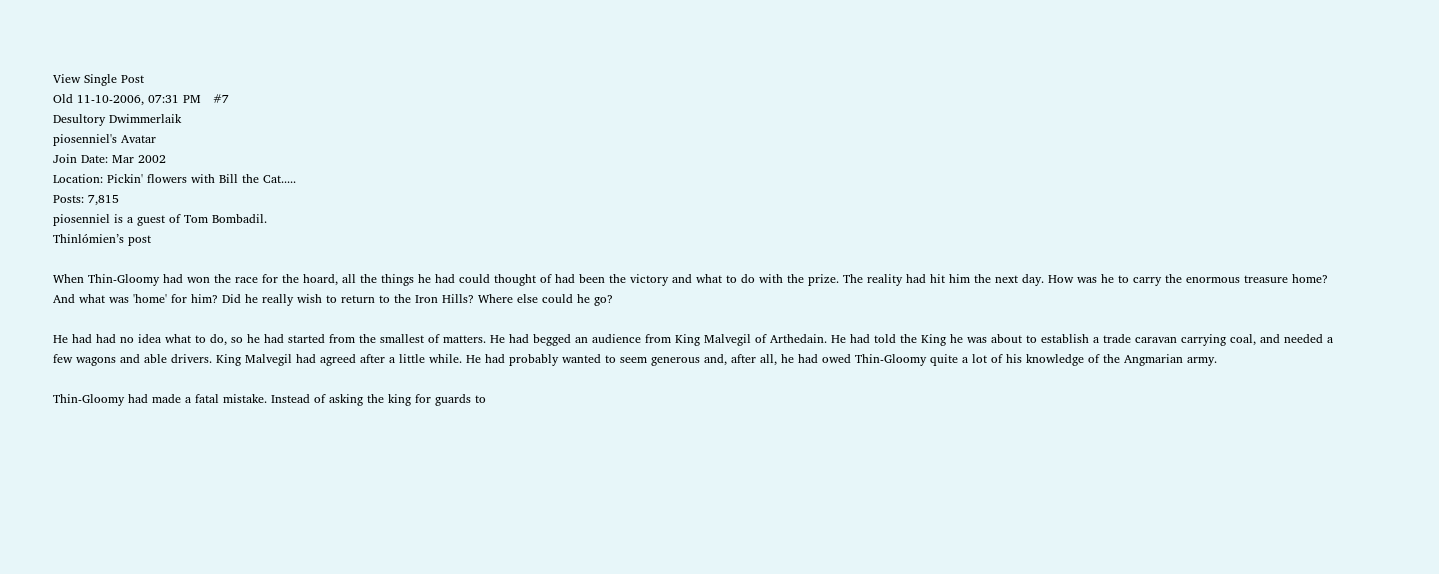View Single Post
Old 11-10-2006, 07:31 PM   #7
Desultory Dwimmerlaik
piosenniel's Avatar
Join Date: Mar 2002
Location: Pickin' flowers with Bill the Cat.....
Posts: 7,815
piosenniel is a guest of Tom Bombadil.
Thinlómien’s post

When Thin-Gloomy had won the race for the hoard, all the things he had could thought of had been the victory and what to do with the prize. The reality had hit him the next day. How was he to carry the enormous treasure home? And what was 'home' for him? Did he really wish to return to the Iron Hills? Where else could he go?

He had had no idea what to do, so he had started from the smallest of matters. He had begged an audience from King Malvegil of Arthedain. He had told the King he was about to establish a trade caravan carrying coal, and needed a few wagons and able drivers. King Malvegil had agreed after a little while. He had probably wanted to seem generous and, after all, he had owed Thin-Gloomy quite a lot of his knowledge of the Angmarian army.

Thin-Gloomy had made a fatal mistake. Instead of asking the king for guards to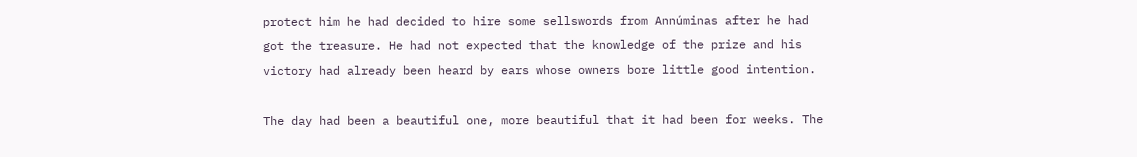protect him he had decided to hire some sellswords from Annúminas after he had got the treasure. He had not expected that the knowledge of the prize and his victory had already been heard by ears whose owners bore little good intention.

The day had been a beautiful one, more beautiful that it had been for weeks. The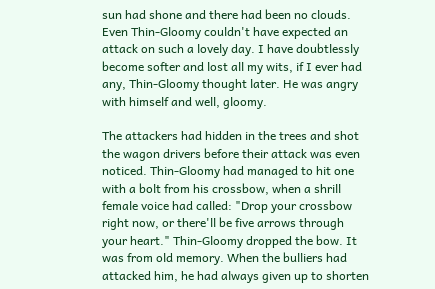sun had shone and there had been no clouds. Even Thin-Gloomy couldn't have expected an attack on such a lovely day. I have doubtlessly become softer and lost all my wits, if I ever had any, Thin-Gloomy thought later. He was angry with himself and well, gloomy.

The attackers had hidden in the trees and shot the wagon drivers before their attack was even noticed. Thin-Gloomy had managed to hit one with a bolt from his crossbow, when a shrill female voice had called: "Drop your crossbow right now, or there'll be five arrows through your heart." Thin-Gloomy dropped the bow. It was from old memory. When the bulliers had attacked him, he had always given up to shorten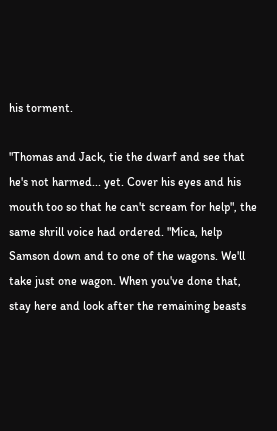his torment.

"Thomas and Jack, tie the dwarf and see that he's not harmed... yet. Cover his eyes and his mouth too so that he can't scream for help", the same shrill voice had ordered. "Mica, help Samson down and to one of the wagons. We'll take just one wagon. When you've done that, stay here and look after the remaining beasts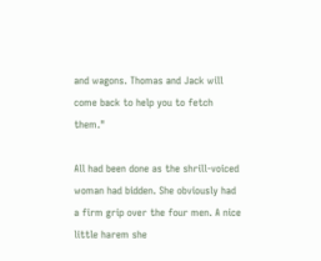and wagons. Thomas and Jack will come back to help you to fetch them."

All had been done as the shrill-voiced woman had bidden. She obviously had a firm grip over the four men. A nice little harem she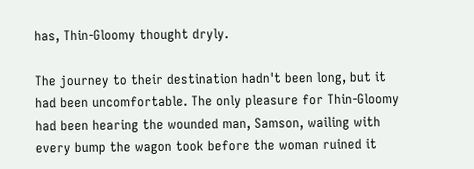has, Thin-Gloomy thought dryly.

The journey to their destination hadn't been long, but it had been uncomfortable. The only pleasure for Thin-Gloomy had been hearing the wounded man, Samson, wailing with every bump the wagon took before the woman ruined it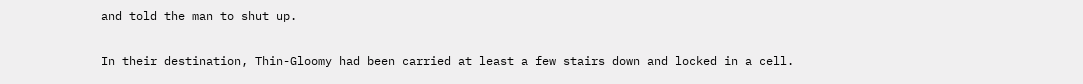and told the man to shut up.

In their destination, Thin-Gloomy had been carried at least a few stairs down and locked in a cell.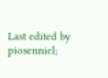Last edited by piosenniel;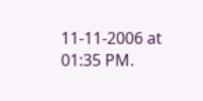11-11-2006 at 01:35 PM.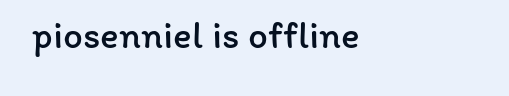piosenniel is offline